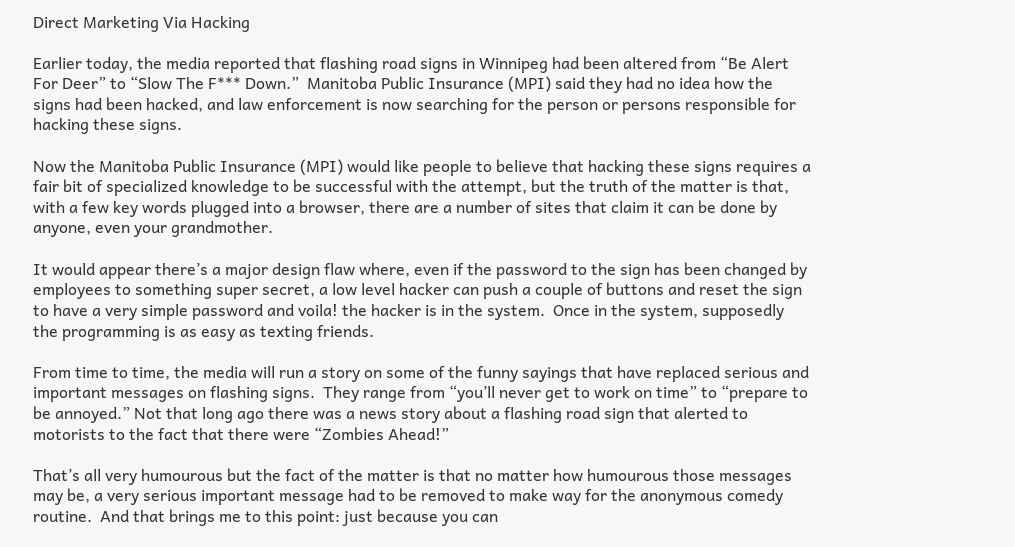Direct Marketing Via Hacking

Earlier today, the media reported that flashing road signs in Winnipeg had been altered from “Be Alert For Deer” to “Slow The F*** Down.”  Manitoba Public Insurance (MPI) said they had no idea how the signs had been hacked, and law enforcement is now searching for the person or persons responsible for hacking these signs.

Now the Manitoba Public Insurance (MPI) would like people to believe that hacking these signs requires a fair bit of specialized knowledge to be successful with the attempt, but the truth of the matter is that, with a few key words plugged into a browser, there are a number of sites that claim it can be done by anyone, even your grandmother.

It would appear there’s a major design flaw where, even if the password to the sign has been changed by employees to something super secret, a low level hacker can push a couple of buttons and reset the sign to have a very simple password and voila! the hacker is in the system.  Once in the system, supposedly the programming is as easy as texting friends.

From time to time, the media will run a story on some of the funny sayings that have replaced serious and important messages on flashing signs.  They range from “you’ll never get to work on time” to “prepare to be annoyed.” Not that long ago there was a news story about a flashing road sign that alerted to motorists to the fact that there were “Zombies Ahead!”

That’s all very humourous but the fact of the matter is that no matter how humourous those messages may be, a very serious important message had to be removed to make way for the anonymous comedy routine.  And that brings me to this point: just because you can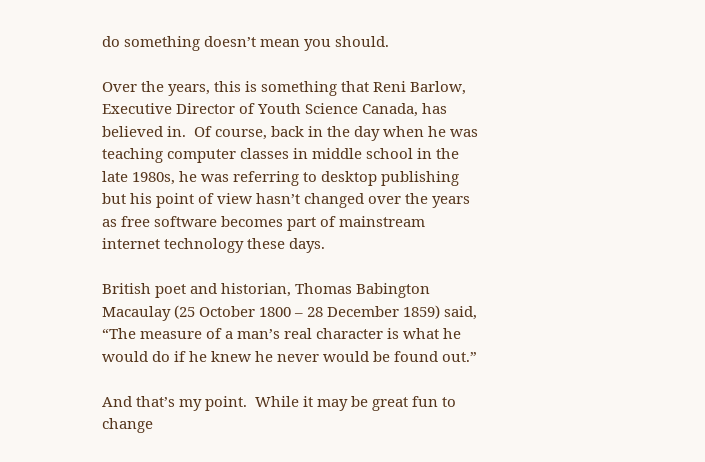do something doesn’t mean you should.

Over the years, this is something that Reni Barlow, Executive Director of Youth Science Canada, has believed in.  Of course, back in the day when he was teaching computer classes in middle school in the late 1980s, he was referring to desktop publishing but his point of view hasn’t changed over the years as free software becomes part of mainstream internet technology these days.

British poet and historian, Thomas Babington Macaulay (25 October 1800 – 28 December 1859) said, “The measure of a man’s real character is what he would do if he knew he never would be found out.”

And that’s my point.  While it may be great fun to change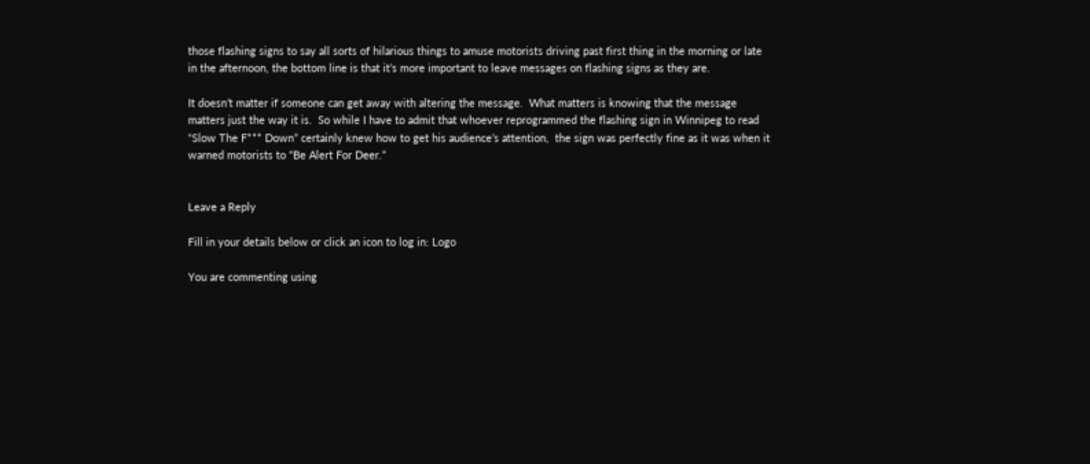those flashing signs to say all sorts of hilarious things to amuse motorists driving past first thing in the morning or late in the afternoon, the bottom line is that it’s more important to leave messages on flashing signs as they are.

It doesn’t matter if someone can get away with altering the message.  What matters is knowing that the message matters just the way it is.  So while I have to admit that whoever reprogrammed the flashing sign in Winnipeg to read “Slow The F*** Down” certainly knew how to get his audience’s attention,  the sign was perfectly fine as it was when it warned motorists to “Be Alert For Deer.”


Leave a Reply

Fill in your details below or click an icon to log in: Logo

You are commenting using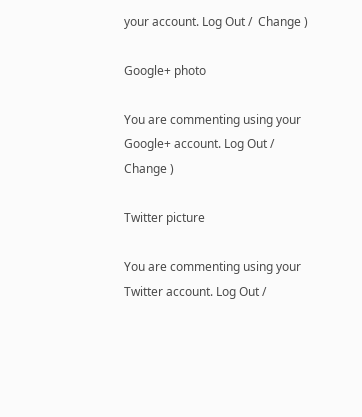your account. Log Out /  Change )

Google+ photo

You are commenting using your Google+ account. Log Out /  Change )

Twitter picture

You are commenting using your Twitter account. Log Out /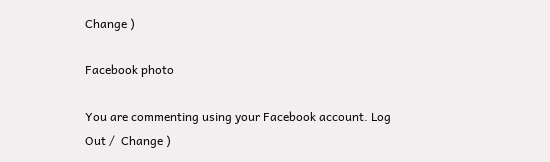Change )

Facebook photo

You are commenting using your Facebook account. Log Out /  Change )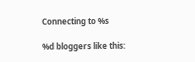Connecting to %s

%d bloggers like this: